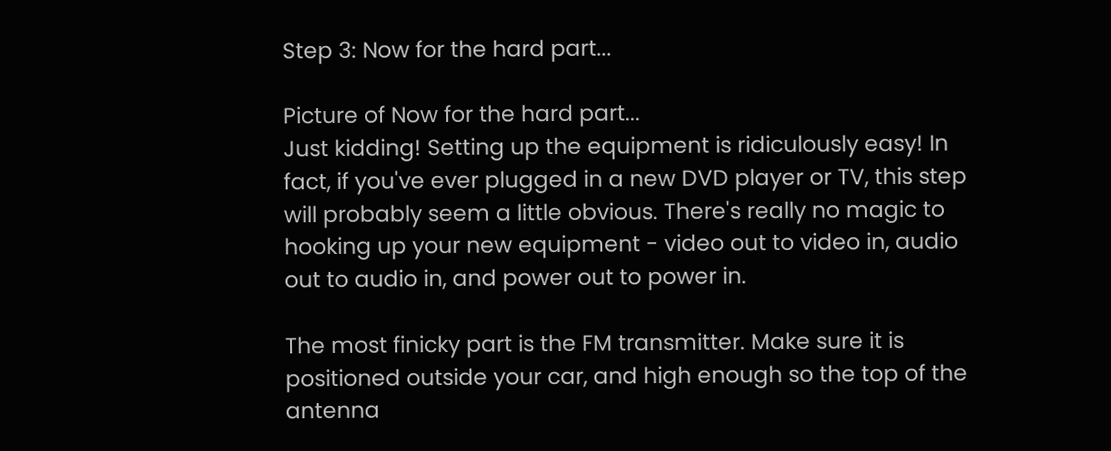Step 3: Now for the hard part...

Picture of Now for the hard part...
Just kidding! Setting up the equipment is ridiculously easy! In fact, if you've ever plugged in a new DVD player or TV, this step will probably seem a little obvious. There's really no magic to hooking up your new equipment - video out to video in, audio out to audio in, and power out to power in.

The most finicky part is the FM transmitter. Make sure it is positioned outside your car, and high enough so the top of the antenna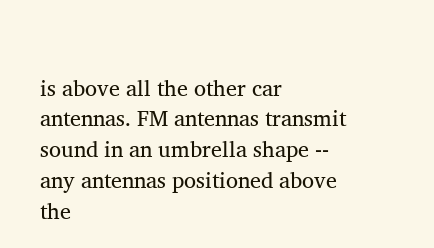is above all the other car antennas. FM antennas transmit sound in an umbrella shape -- any antennas positioned above the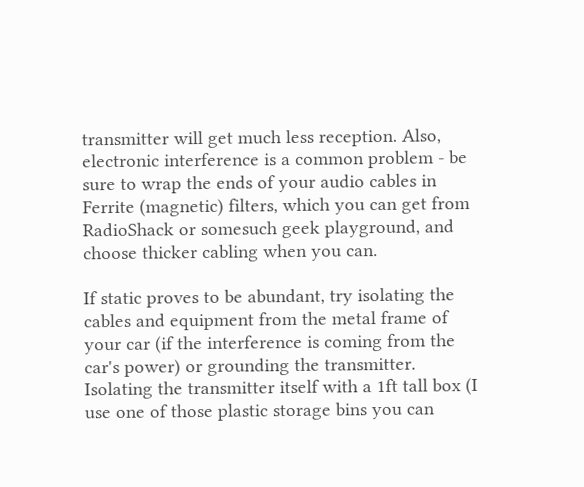transmitter will get much less reception. Also, electronic interference is a common problem - be sure to wrap the ends of your audio cables in Ferrite (magnetic) filters, which you can get from RadioShack or somesuch geek playground, and choose thicker cabling when you can.

If static proves to be abundant, try isolating the cables and equipment from the metal frame of your car (if the interference is coming from the car's power) or grounding the transmitter. Isolating the transmitter itself with a 1ft tall box (I use one of those plastic storage bins you can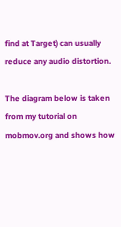find at Target) can usually reduce any audio distortion.

The diagram below is taken from my tutorial on mobmov.org and shows how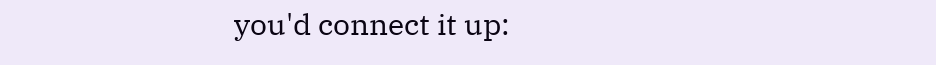you'd connect it up: